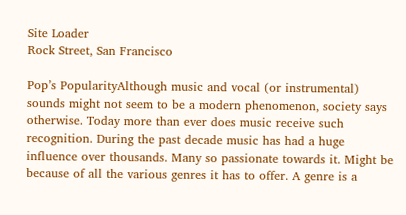Site Loader
Rock Street, San Francisco

Pop’s PopularityAlthough music and vocal (or instrumental) sounds might not seem to be a modern phenomenon, society says otherwise. Today more than ever does music receive such recognition. During the past decade music has had a huge influence over thousands. Many so passionate towards it. Might be because of all the various genres it has to offer. A genre is a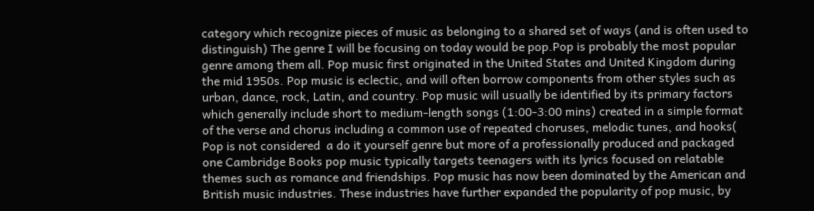category which recognize pieces of music as belonging to a shared set of ways (and is often used to distinguish) The genre I will be focusing on today would be pop.Pop is probably the most popular genre among them all. Pop music first originated in the United States and United Kingdom during the mid 1950s. Pop music is eclectic, and will often borrow components from other styles such as urban, dance, rock, Latin, and country. Pop music will usually be identified by its primary factors which generally include short to medium-length songs (1:00-3:00 mins) created in a simple format of the verse and chorus including a common use of repeated choruses, melodic tunes, and hooks( Pop is not considered  a do it yourself genre but more of a professionally produced and packaged one Cambridge Books pop music typically targets teenagers with its lyrics focused on relatable themes such as romance and friendships. Pop music has now been dominated by the American and British music industries. These industries have further expanded the popularity of pop music, by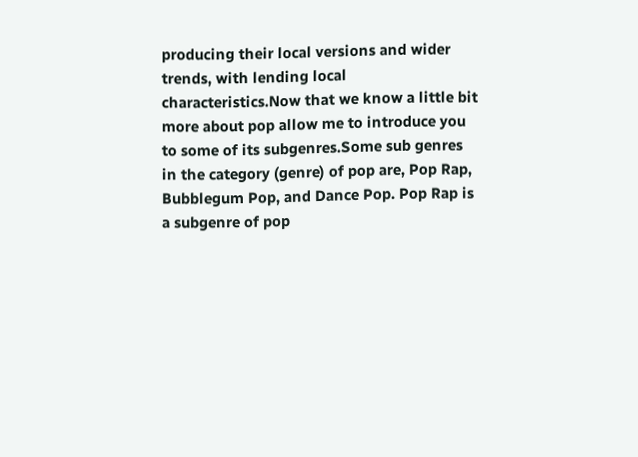producing their local versions and wider trends, with lending local characteristics.Now that we know a little bit more about pop allow me to introduce you to some of its subgenres.Some sub genres in the category (genre) of pop are, Pop Rap, Bubblegum Pop, and Dance Pop. Pop Rap is a subgenre of pop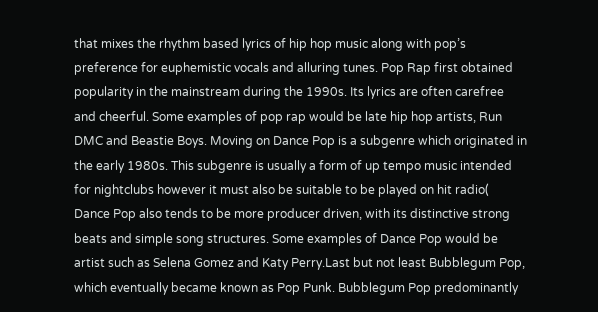that mixes the rhythm based lyrics of hip hop music along with pop’s preference for euphemistic vocals and alluring tunes. Pop Rap first obtained popularity in the mainstream during the 1990s. Its lyrics are often carefree and cheerful. Some examples of pop rap would be late hip hop artists, Run DMC and Beastie Boys. Moving on Dance Pop is a subgenre which originated in the early 1980s. This subgenre is usually a form of up tempo music intended for nightclubs however it must also be suitable to be played on hit radio( Dance Pop also tends to be more producer driven, with its distinctive strong beats and simple song structures. Some examples of Dance Pop would be artist such as Selena Gomez and Katy Perry.Last but not least Bubblegum Pop, which eventually became known as Pop Punk. Bubblegum Pop predominantly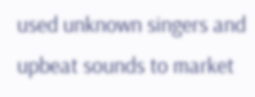used unknown singers and upbeat sounds to market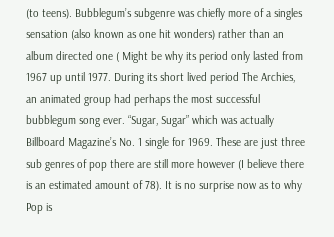(to teens). Bubblegum’s subgenre was chiefly more of a singles sensation (also known as one hit wonders) rather than an album directed one ( Might be why its period only lasted from 1967 up until 1977. During its short lived period The Archies, an animated group had perhaps the most successful bubblegum song ever. “Sugar, Sugar” which was actually Billboard Magazine’s No. 1 single for 1969. These are just three sub genres of pop there are still more however (I believe there is an estimated amount of 78). It is no surprise now as to why Pop is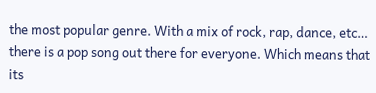the most popular genre. With a mix of rock, rap, dance, etc… there is a pop song out there for everyone. Which means that its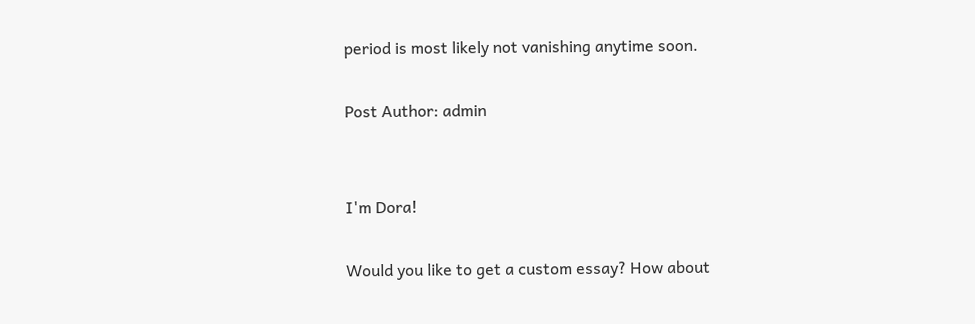period is most likely not vanishing anytime soon.

Post Author: admin


I'm Dora!

Would you like to get a custom essay? How about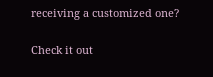receiving a customized one?

Check it out